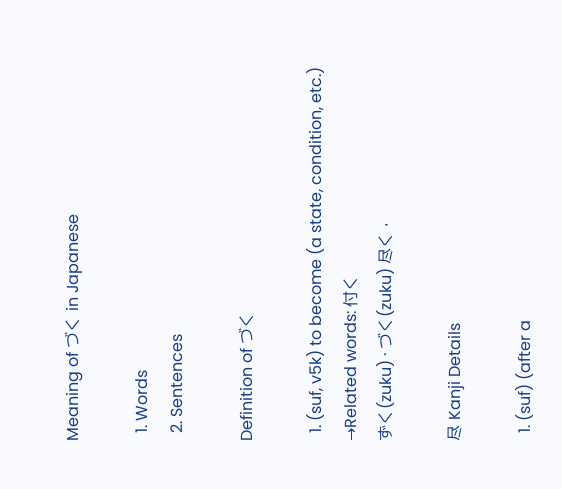Meaning of づく in Japanese

  1. Words
  2. Sentences

Definition of づく

  1. (suf, v5k) to become (a state, condition, etc.) →Related words: 付く
ずく(zuku) · づく(zuku) 尽く ·

尽 Kanji Details

  1. (suf) (after a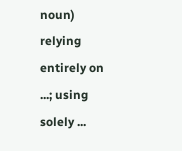noun) relying entirely on ...; using solely ...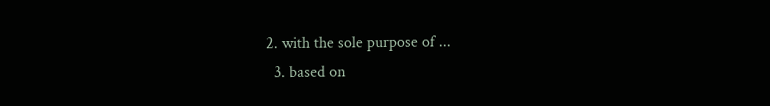2. with the sole purpose of ...
  3. based on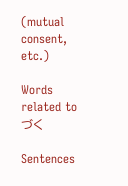(mutual consent, etc.)

Words related to づく

Sentences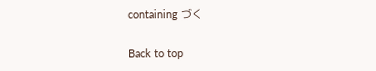containing づく

Back to top